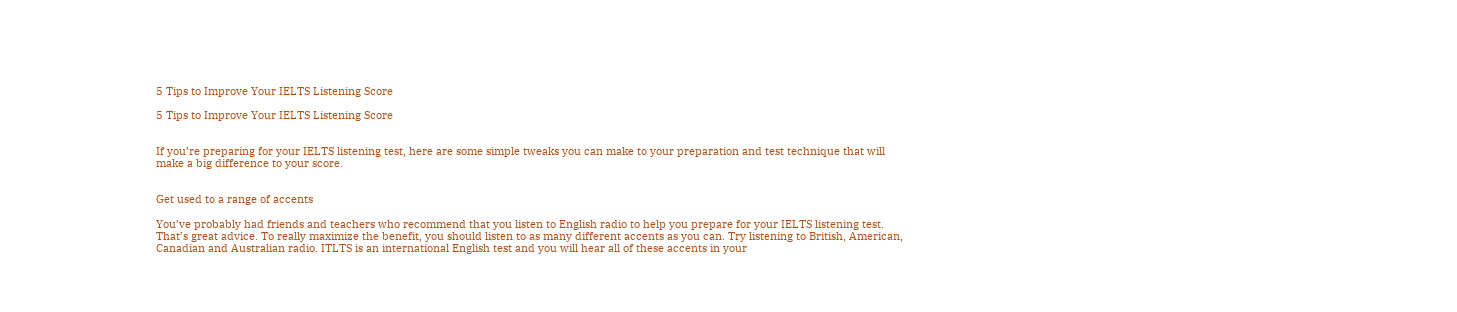5 Tips to Improve Your IELTS Listening Score

5 Tips to Improve Your IELTS Listening Score


If you’re preparing for your IELTS listening test, here are some simple tweaks you can make to your preparation and test technique that will make a big difference to your score.


Get used to a range of accents

You’ve probably had friends and teachers who recommend that you listen to English radio to help you prepare for your IELTS listening test. That’s great advice. To really maximize the benefit, you should listen to as many different accents as you can. Try listening to British, American, Canadian and Australian radio. ITLTS is an international English test and you will hear all of these accents in your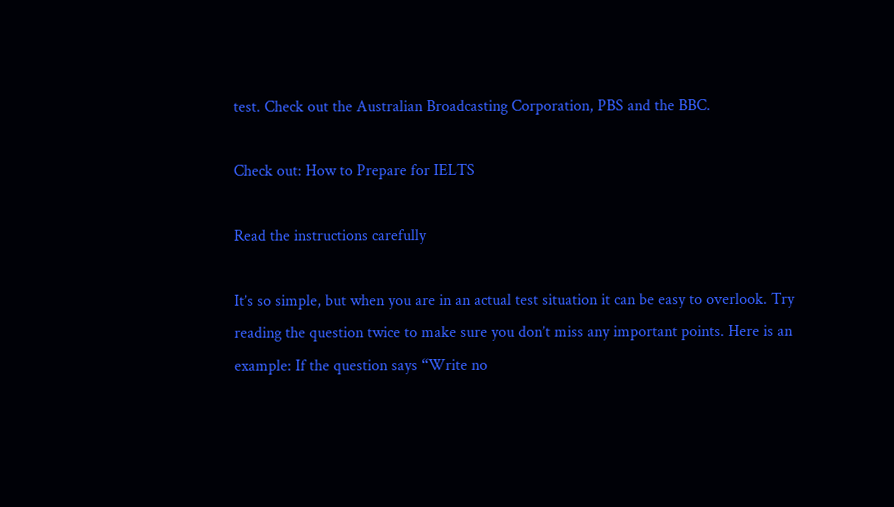test. Check out the Australian Broadcasting Corporation, PBS and the BBC.

Check out: How to Prepare for IELTS

Read the instructions carefully

It’s so simple, but when you are in an actual test situation it can be easy to overlook. Try reading the question twice to make sure you don’t miss any important points. Here is an example: If the question says “Write no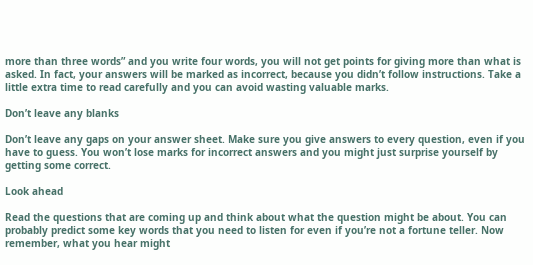more than three words” and you write four words, you will not get points for giving more than what is asked. In fact, your answers will be marked as incorrect, because you didn’t follow instructions. Take a little extra time to read carefully and you can avoid wasting valuable marks.

Don’t leave any blanks

Don’t leave any gaps on your answer sheet. Make sure you give answers to every question, even if you have to guess. You won’t lose marks for incorrect answers and you might just surprise yourself by getting some correct.

Look ahead

Read the questions that are coming up and think about what the question might be about. You can probably predict some key words that you need to listen for even if you’re not a fortune teller. Now remember, what you hear might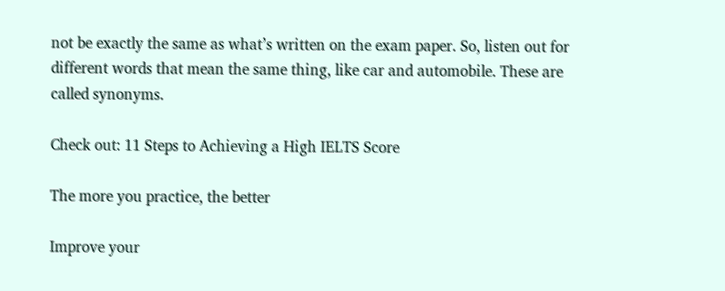not be exactly the same as what’s written on the exam paper. So, listen out for different words that mean the same thing, like car and automobile. These are called synonyms.

Check out: 11 Steps to Achieving a High IELTS Score

The more you practice, the better

Improve your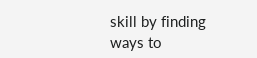skill by finding ways to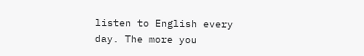listen to English every day. The more you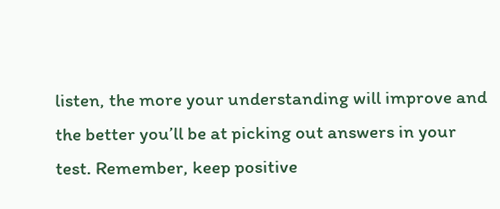listen, the more your understanding will improve and the better you’ll be at picking out answers in your test. Remember, keep positive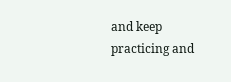and keep practicing and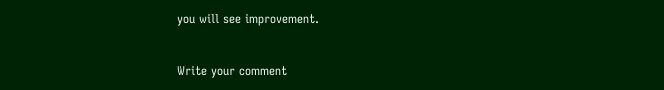you will see improvement.


Write your comment